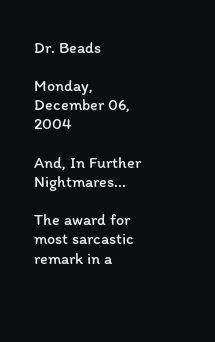Dr. Beads

Monday, December 06, 2004

And, In Further Nightmares...

The award for most sarcastic remark in a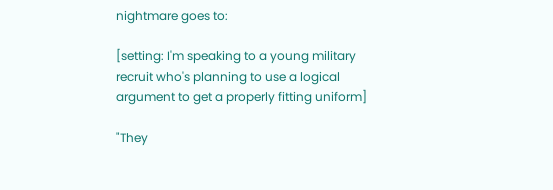nightmare goes to:

[setting: I'm speaking to a young military recruit who's planning to use a logical argument to get a properly fitting uniform]

"They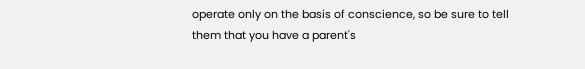operate only on the basis of conscience, so be sure to tell them that you have a parent's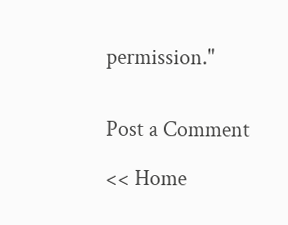permission."


Post a Comment

<< Home